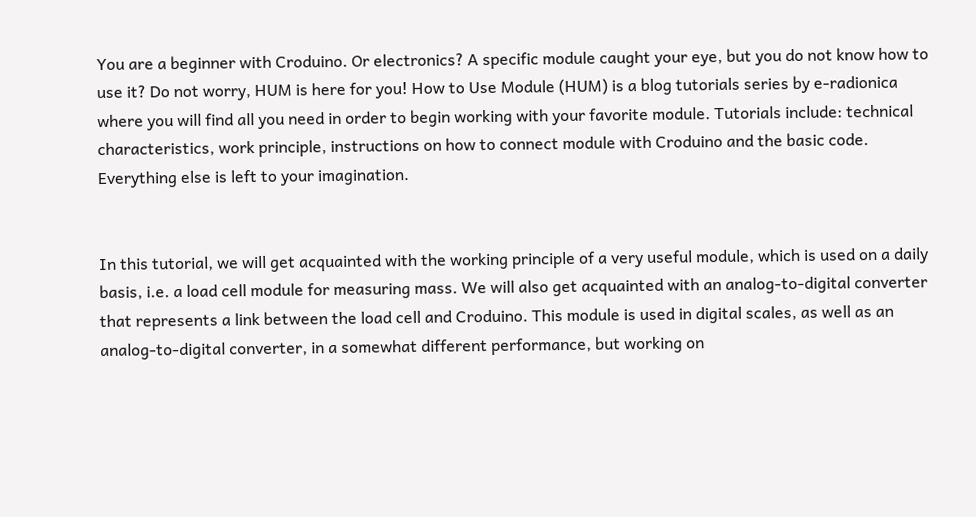You are a beginner with Croduino. Or electronics? A specific module caught your eye, but you do not know how to use it? Do not worry, HUM is here for you! How to Use Module (HUM) is a blog tutorials series by e-radionica where you will find all you need in order to begin working with your favorite module. Tutorials include: technical characteristics, work principle, instructions on how to connect module with Croduino and the basic code. Everything else is left to your imagination.


In this tutorial, we will get acquainted with the working principle of a very useful module, which is used on a daily basis, i.e. a load cell module for measuring mass. We will also get acquainted with an analog-to-digital converter that represents a link between the load cell and Croduino. This module is used in digital scales, as well as an analog-to-digital converter, in a somewhat different performance, but working on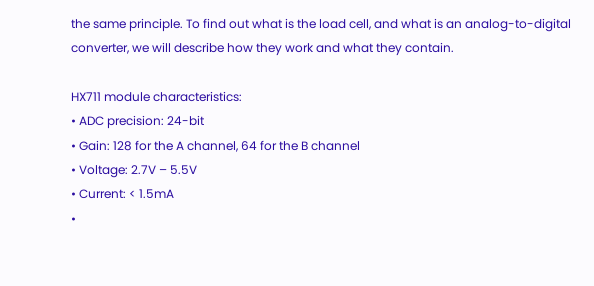the same principle. To find out what is the load cell, and what is an analog-to-digital converter, we will describe how they work and what they contain.

HX711 module characteristics:
• ADC precision: 24-bit
• Gain: 128 for the A channel, 64 for the B channel
• Voltage: 2.7V – 5.5V
• Current: < 1.5mA
•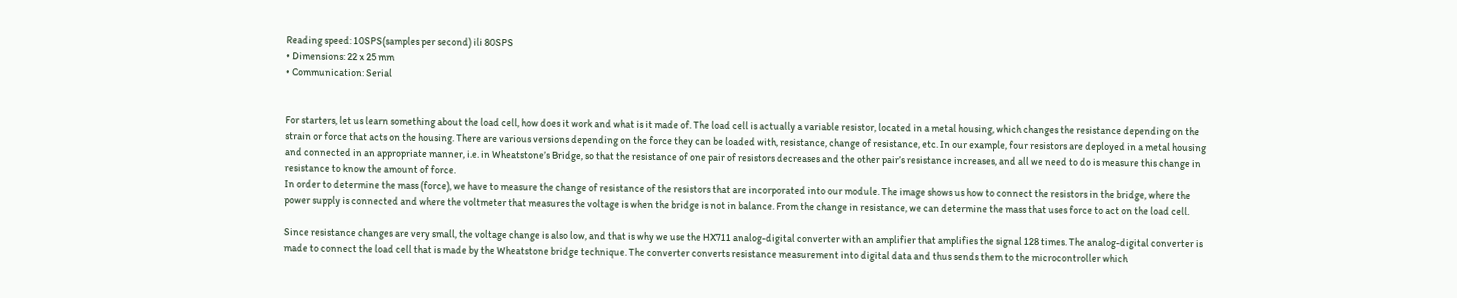Reading speed: 10SPS(samples per second) ili 80SPS
• Dimensions: 22 x 25 mm
• Communication: Serial


For starters, let us learn something about the load cell, how does it work and what is it made of. The load cell is actually a variable resistor, located in a metal housing, which changes the resistance depending on the strain or force that acts on the housing. There are various versions depending on the force they can be loaded with, resistance, change of resistance, etc. In our example, four resistors are deployed in a metal housing and connected in an appropriate manner, i.e. in Wheatstone’s Bridge, so that the resistance of one pair of resistors decreases and the other pair’s resistance increases, and all we need to do is measure this change in resistance to know the amount of force.
In order to determine the mass (force), we have to measure the change of resistance of the resistors that are incorporated into our module. The image shows us how to connect the resistors in the bridge, where the power supply is connected and where the voltmeter that measures the voltage is when the bridge is not in balance. From the change in resistance, we can determine the mass that uses force to act on the load cell.

Since resistance changes are very small, the voltage change is also low, and that is why we use the HX711 analog-digital converter with an amplifier that amplifies the signal 128 times. The analog-digital converter is made to connect the load cell that is made by the Wheatstone bridge technique. The converter converts resistance measurement into digital data and thus sends them to the microcontroller which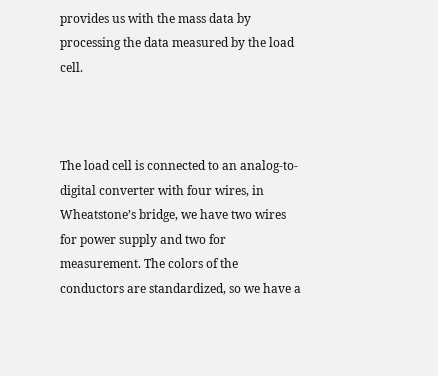provides us with the mass data by processing the data measured by the load cell.



The load cell is connected to an analog-to-digital converter with four wires, in Wheatstone’s bridge, we have two wires for power supply and two for measurement. The colors of the conductors are standardized, so we have a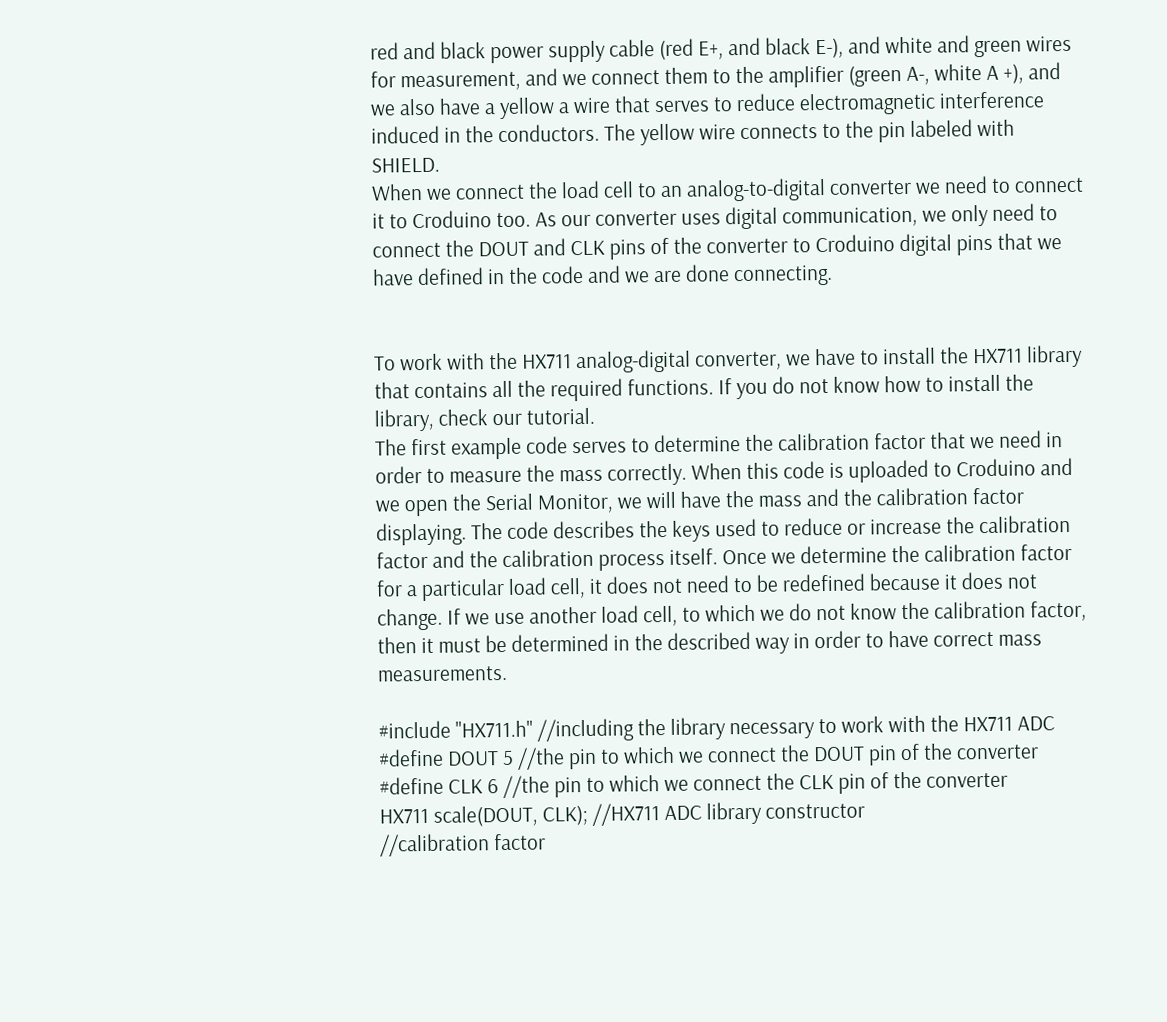red and black power supply cable (red E+, and black E-), and white and green wires for measurement, and we connect them to the amplifier (green A-, white A +), and we also have a yellow a wire that serves to reduce electromagnetic interference induced in the conductors. The yellow wire connects to the pin labeled with SHIELD.
When we connect the load cell to an analog-to-digital converter we need to connect it to Croduino too. As our converter uses digital communication, we only need to connect the DOUT and CLK pins of the converter to Croduino digital pins that we have defined in the code and we are done connecting.


To work with the HX711 analog-digital converter, we have to install the HX711 library that contains all the required functions. If you do not know how to install the library, check our tutorial.
The first example code serves to determine the calibration factor that we need in order to measure the mass correctly. When this code is uploaded to Croduino and we open the Serial Monitor, we will have the mass and the calibration factor displaying. The code describes the keys used to reduce or increase the calibration factor and the calibration process itself. Once we determine the calibration factor for a particular load cell, it does not need to be redefined because it does not change. If we use another load cell, to which we do not know the calibration factor, then it must be determined in the described way in order to have correct mass measurements.

#include "HX711.h" //including the library necessary to work with the HX711 ADC
#define DOUT 5 //the pin to which we connect the DOUT pin of the converter
#define CLK 6 //the pin to which we connect the CLK pin of the converter
HX711 scale(DOUT, CLK); //HX711 ADC library constructor
//calibration factor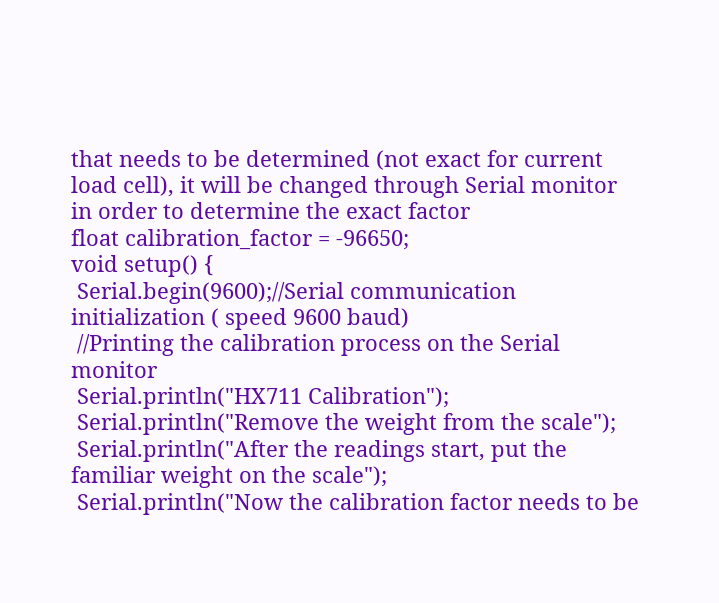that needs to be determined (not exact for current load cell), it will be changed through Serial monitor in order to determine the exact factor
float calibration_factor = -96650;
void setup() {
 Serial.begin(9600);//Serial communication initialization ( speed 9600 baud)
 //Printing the calibration process on the Serial monitor
 Serial.println("HX711 Calibration");
 Serial.println("Remove the weight from the scale");
 Serial.println("After the readings start, put the familiar weight on the scale");
 Serial.println("Now the calibration factor needs to be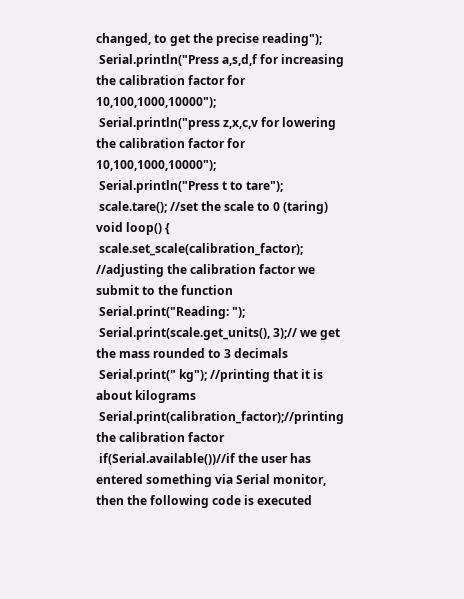changed, to get the precise reading");
 Serial.println("Press a,s,d,f for increasing the calibration factor for 10,100,1000,10000");
 Serial.println("press z,x,c,v for lowering the calibration factor for 10,100,1000,10000");
 Serial.println("Press t to tare");
 scale.tare(); //set the scale to 0 (taring)
void loop() {
 scale.set_scale(calibration_factor); //adjusting the calibration factor we submit to the function
 Serial.print("Reading: ");
 Serial.print(scale.get_units(), 3);// we get the mass rounded to 3 decimals
 Serial.print(" kg"); //printing that it is about kilograms
 Serial.print(calibration_factor);//printing the calibration factor
 if(Serial.available())//if the user has entered something via Serial monitor, then the following code is executed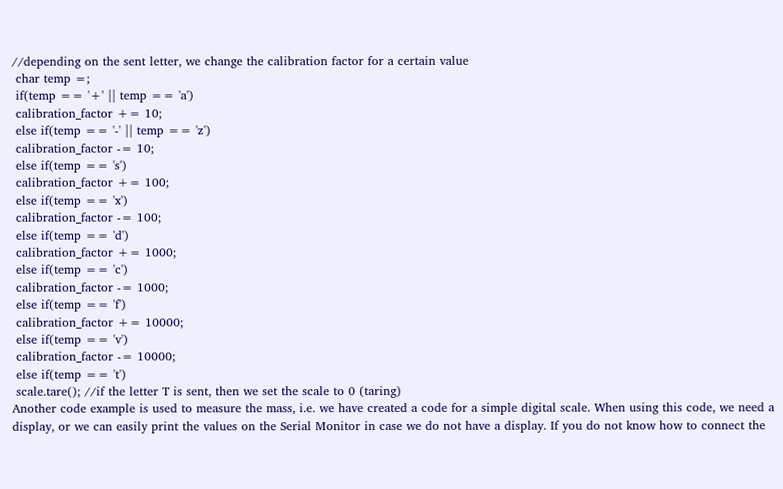//depending on the sent letter, we change the calibration factor for a certain value
 char temp =;
 if(temp == '+' || temp == 'a')
 calibration_factor += 10;
 else if(temp == '-' || temp == 'z')
 calibration_factor -= 10;
 else if(temp == 's')
 calibration_factor += 100;
 else if(temp == 'x')
 calibration_factor -= 100;
 else if(temp == 'd')
 calibration_factor += 1000;
 else if(temp == 'c')
 calibration_factor -= 1000;
 else if(temp == 'f')
 calibration_factor += 10000;
 else if(temp == 'v')
 calibration_factor -= 10000;
 else if(temp == 't')
 scale.tare(); //if the letter T is sent, then we set the scale to 0 (taring)
Another code example is used to measure the mass, i.e. we have created a code for a simple digital scale. When using this code, we need a display, or we can easily print the values on the Serial Monitor in case we do not have a display. If you do not know how to connect the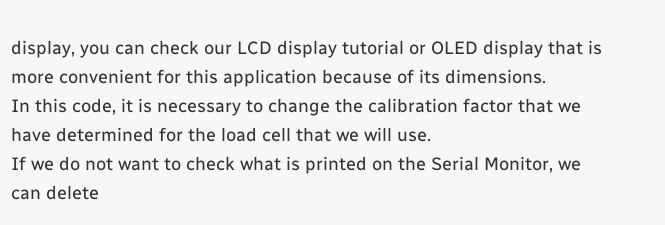display, you can check our LCD display tutorial or OLED display that is more convenient for this application because of its dimensions.
In this code, it is necessary to change the calibration factor that we have determined for the load cell that we will use.
If we do not want to check what is printed on the Serial Monitor, we can delete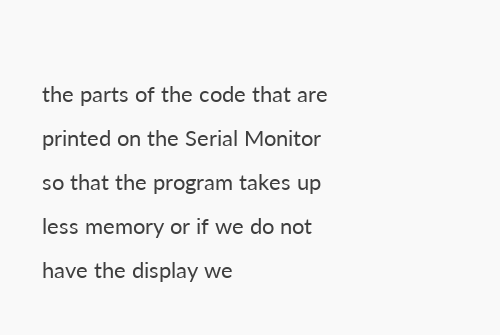the parts of the code that are printed on the Serial Monitor so that the program takes up less memory or if we do not have the display we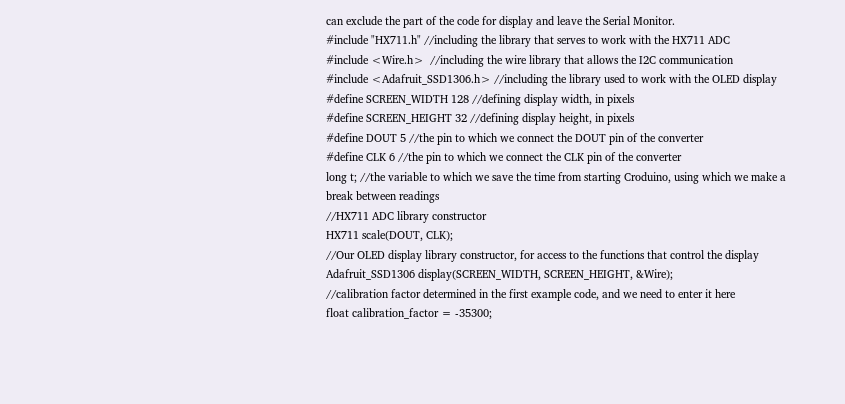can exclude the part of the code for display and leave the Serial Monitor.
#include "HX711.h" //including the library that serves to work with the HX711 ADC
#include <Wire.h>  //including the wire library that allows the I2C communication
#include <Adafruit_SSD1306.h> //including the library used to work with the OLED display
#define SCREEN_WIDTH 128 //defining display width, in pixels
#define SCREEN_HEIGHT 32 //defining display height, in pixels
#define DOUT 5 //the pin to which we connect the DOUT pin of the converter
#define CLK 6 //the pin to which we connect the CLK pin of the converter
long t; //the variable to which we save the time from starting Croduino, using which we make a break between readings
//HX711 ADC library constructor
HX711 scale(DOUT, CLK);
//Our OLED display library constructor, for access to the functions that control the display
Adafruit_SSD1306 display(SCREEN_WIDTH, SCREEN_HEIGHT, &Wire);
//calibration factor determined in the first example code, and we need to enter it here
float calibration_factor = -35300;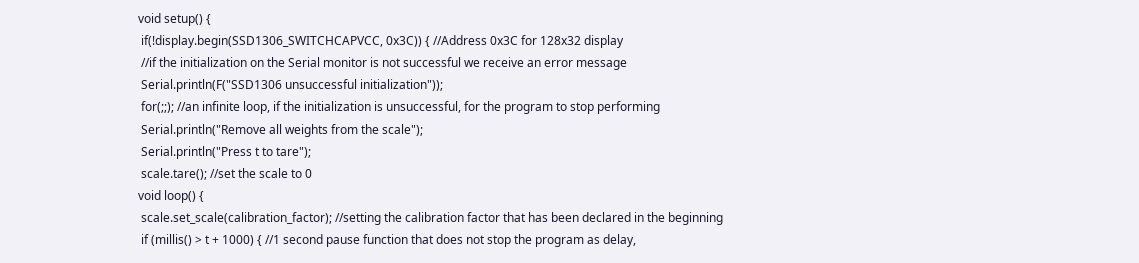void setup() {
 if(!display.begin(SSD1306_SWITCHCAPVCC, 0x3C)) { //Address 0x3C for 128x32 display
 //if the initialization on the Serial monitor is not successful we receive an error message
 Serial.println(F("SSD1306 unsuccessful initialization"));
 for(;;); //an infinite loop, if the initialization is unsuccessful, for the program to stop performing
 Serial.println("Remove all weights from the scale");
 Serial.println("Press t to tare");
 scale.tare(); //set the scale to 0
void loop() {
 scale.set_scale(calibration_factor); //setting the calibration factor that has been declared in the beginning
 if (millis() > t + 1000) { //1 second pause function that does not stop the program as delay,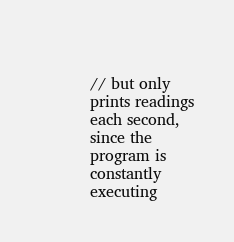// but only prints readings each second, since the program is constantly executing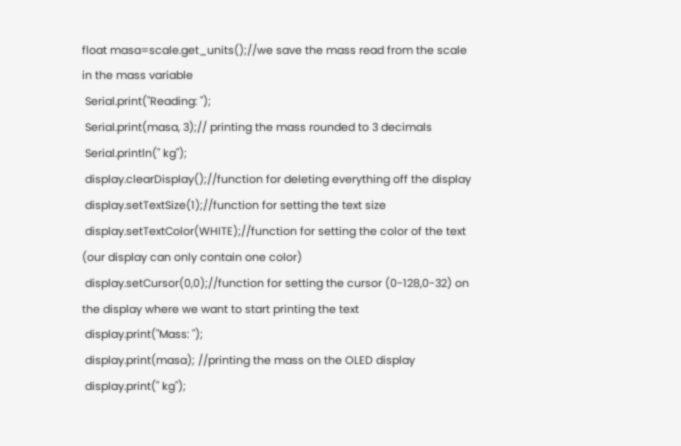float masa=scale.get_units();//we save the mass read from the scale in the mass variable
 Serial.print("Reading: ");
 Serial.print(masa, 3);// printing the mass rounded to 3 decimals
 Serial.println(" kg");
 display.clearDisplay();//function for deleting everything off the display
 display.setTextSize(1);//function for setting the text size
 display.setTextColor(WHITE);//function for setting the color of the text (our display can only contain one color)
 display.setCursor(0,0);//function for setting the cursor (0-128,0-32) on the display where we want to start printing the text
 display.print("Mass: ");
 display.print(masa); //printing the mass on the OLED display
 display.print(" kg");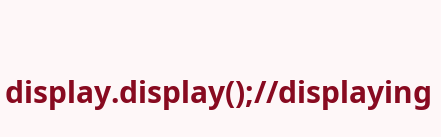display.display();//displaying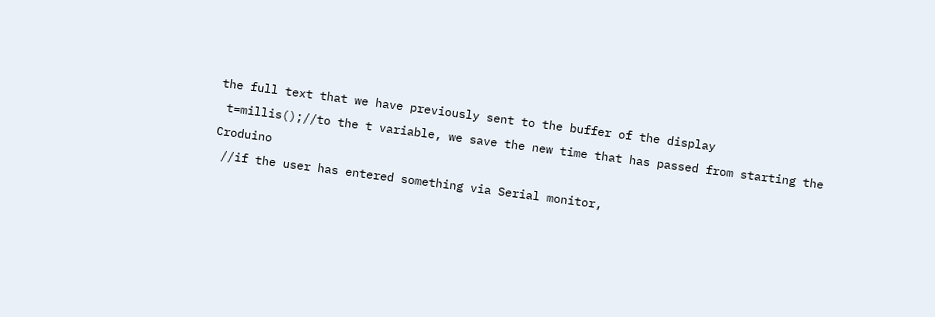the full text that we have previously sent to the buffer of the display
 t=millis();//to the t variable, we save the new time that has passed from starting the Croduino
 //if the user has entered something via Serial monitor,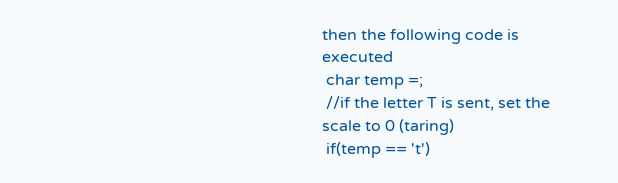then the following code is executed
 char temp =;
 //if the letter T is sent, set the scale to 0 (taring)
 if(temp == 't')